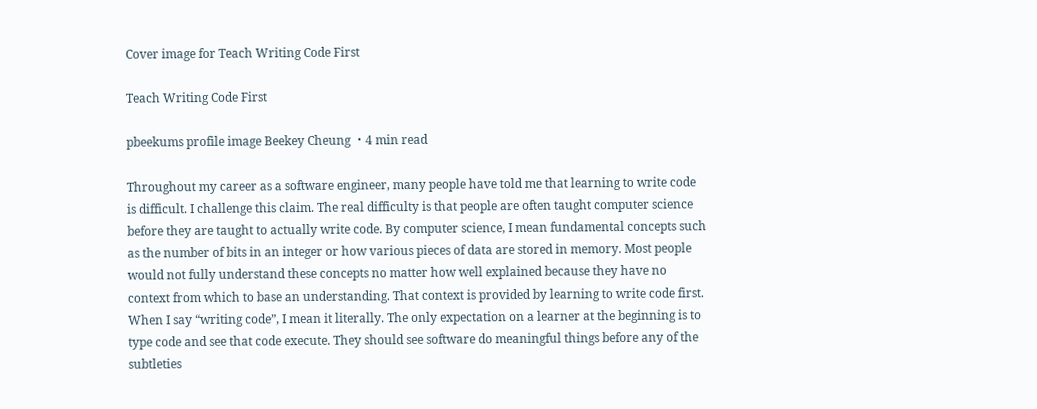Cover image for Teach Writing Code First

Teach Writing Code First

pbeekums profile image Beekey Cheung ・4 min read

Throughout my career as a software engineer, many people have told me that learning to write code is difficult. I challenge this claim. The real difficulty is that people are often taught computer science before they are taught to actually write code. By computer science, I mean fundamental concepts such as the number of bits in an integer or how various pieces of data are stored in memory. Most people would not fully understand these concepts no matter how well explained because they have no context from which to base an understanding. That context is provided by learning to write code first. When I say “writing code”, I mean it literally. The only expectation on a learner at the beginning is to type code and see that code execute. They should see software do meaningful things before any of the subtleties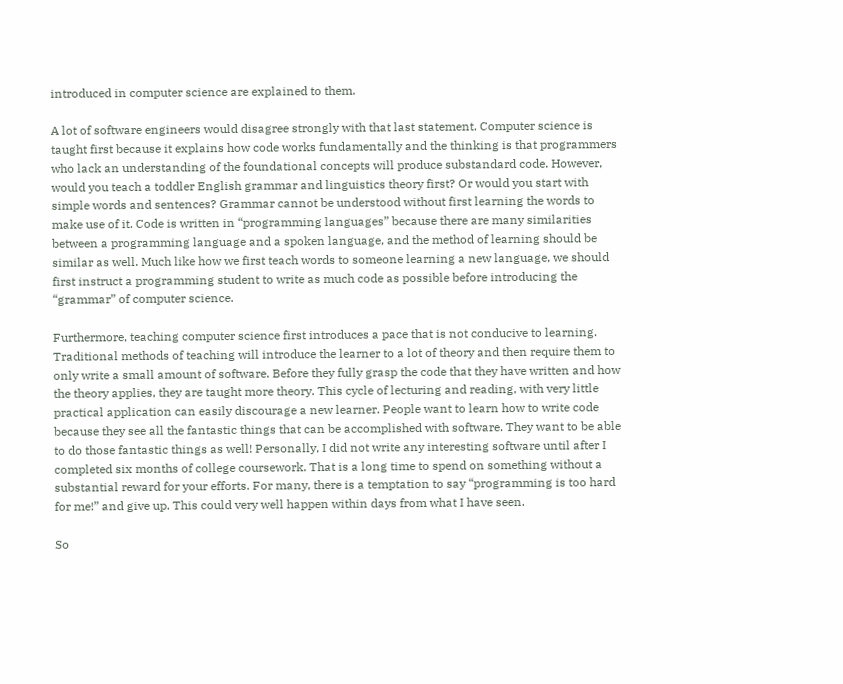introduced in computer science are explained to them.

A lot of software engineers would disagree strongly with that last statement. Computer science is taught first because it explains how code works fundamentally and the thinking is that programmers who lack an understanding of the foundational concepts will produce substandard code. However, would you teach a toddler English grammar and linguistics theory first? Or would you start with simple words and sentences? Grammar cannot be understood without first learning the words to make use of it. Code is written in “programming languages” because there are many similarities between a programming language and a spoken language, and the method of learning should be similar as well. Much like how we first teach words to someone learning a new language, we should first instruct a programming student to write as much code as possible before introducing the “grammar” of computer science.

Furthermore, teaching computer science first introduces a pace that is not conducive to learning. Traditional methods of teaching will introduce the learner to a lot of theory and then require them to only write a small amount of software. Before they fully grasp the code that they have written and how the theory applies, they are taught more theory. This cycle of lecturing and reading, with very little practical application can easily discourage a new learner. People want to learn how to write code because they see all the fantastic things that can be accomplished with software. They want to be able to do those fantastic things as well! Personally, I did not write any interesting software until after I completed six months of college coursework. That is a long time to spend on something without a substantial reward for your efforts. For many, there is a temptation to say “programming is too hard for me!” and give up. This could very well happen within days from what I have seen.

So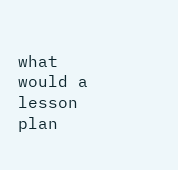what would a lesson plan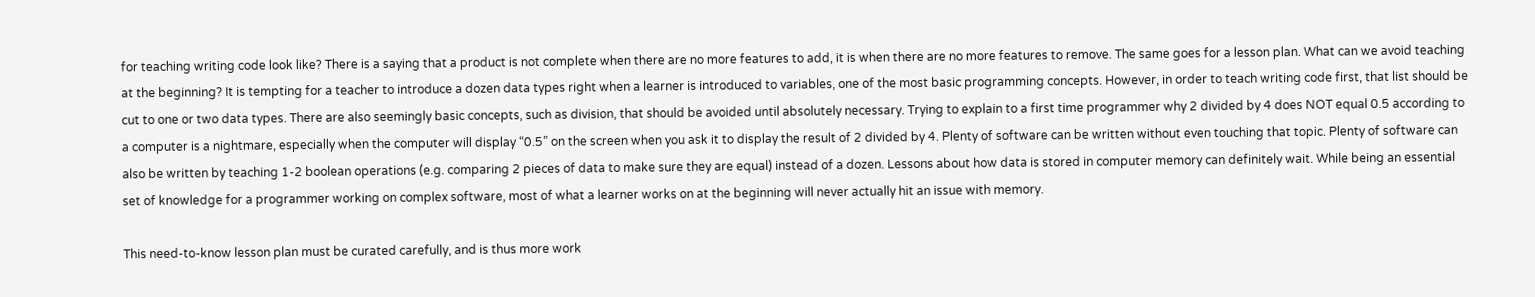for teaching writing code look like? There is a saying that a product is not complete when there are no more features to add, it is when there are no more features to remove. The same goes for a lesson plan. What can we avoid teaching at the beginning? It is tempting for a teacher to introduce a dozen data types right when a learner is introduced to variables, one of the most basic programming concepts. However, in order to teach writing code first, that list should be cut to one or two data types. There are also seemingly basic concepts, such as division, that should be avoided until absolutely necessary. Trying to explain to a first time programmer why 2 divided by 4 does NOT equal 0.5 according to a computer is a nightmare, especially when the computer will display “0.5” on the screen when you ask it to display the result of 2 divided by 4. Plenty of software can be written without even touching that topic. Plenty of software can also be written by teaching 1-2 boolean operations (e.g. comparing 2 pieces of data to make sure they are equal) instead of a dozen. Lessons about how data is stored in computer memory can definitely wait. While being an essential set of knowledge for a programmer working on complex software, most of what a learner works on at the beginning will never actually hit an issue with memory.

This need-to-know lesson plan must be curated carefully, and is thus more work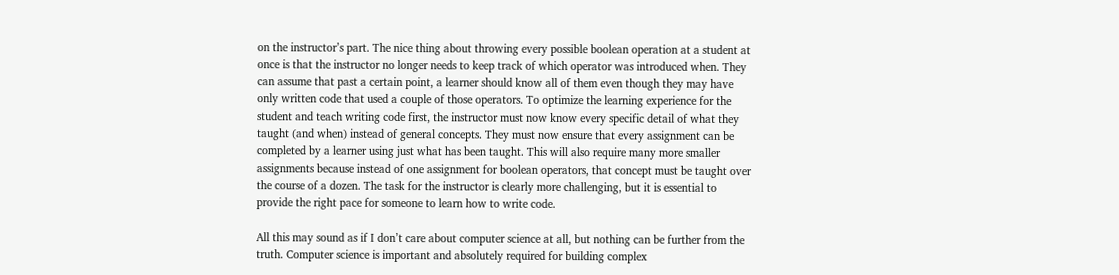on the instructor’s part. The nice thing about throwing every possible boolean operation at a student at once is that the instructor no longer needs to keep track of which operator was introduced when. They can assume that past a certain point, a learner should know all of them even though they may have only written code that used a couple of those operators. To optimize the learning experience for the student and teach writing code first, the instructor must now know every specific detail of what they taught (and when) instead of general concepts. They must now ensure that every assignment can be completed by a learner using just what has been taught. This will also require many more smaller assignments because instead of one assignment for boolean operators, that concept must be taught over the course of a dozen. The task for the instructor is clearly more challenging, but it is essential to provide the right pace for someone to learn how to write code.

All this may sound as if I don’t care about computer science at all, but nothing can be further from the truth. Computer science is important and absolutely required for building complex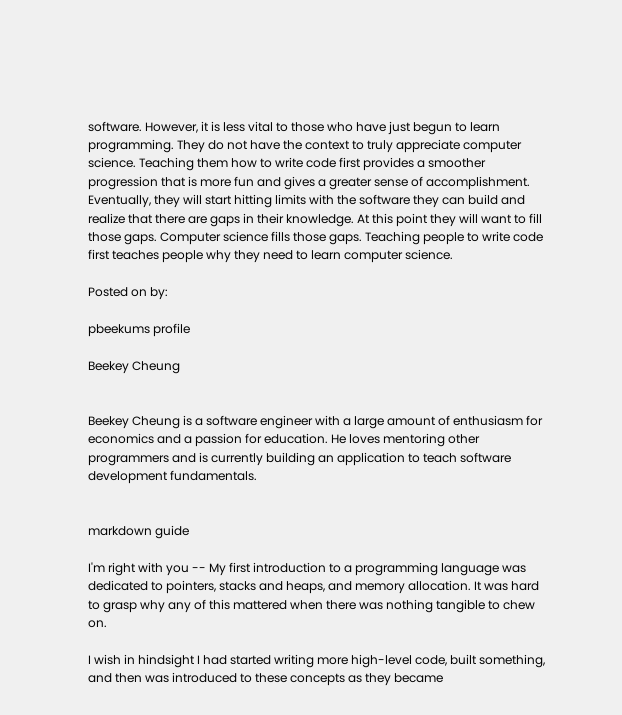software. However, it is less vital to those who have just begun to learn programming. They do not have the context to truly appreciate computer science. Teaching them how to write code first provides a smoother progression that is more fun and gives a greater sense of accomplishment. Eventually, they will start hitting limits with the software they can build and realize that there are gaps in their knowledge. At this point they will want to fill those gaps. Computer science fills those gaps. Teaching people to write code first teaches people why they need to learn computer science.

Posted on by:

pbeekums profile

Beekey Cheung


Beekey Cheung is a software engineer with a large amount of enthusiasm for economics and a passion for education. He loves mentoring other programmers and is currently building an application to teach software development fundamentals.


markdown guide

I'm right with you -- My first introduction to a programming language was dedicated to pointers, stacks and heaps, and memory allocation. It was hard to grasp why any of this mattered when there was nothing tangible to chew on.

I wish in hindsight I had started writing more high-level code, built something, and then was introduced to these concepts as they became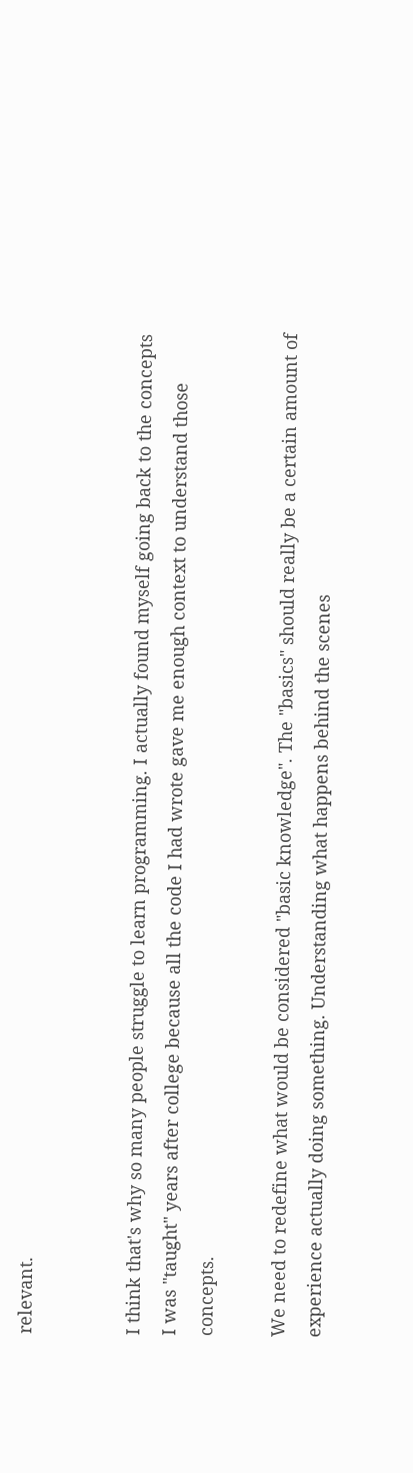relevant.


I think that's why so many people struggle to learn programming. I actually found myself going back to the concepts I was "taught" years after college because all the code I had wrote gave me enough context to understand those concepts.

We need to redefine what would be considered "basic knowledge". The "basics" should really be a certain amount of experience actually doing something. Understanding what happens behind the scenes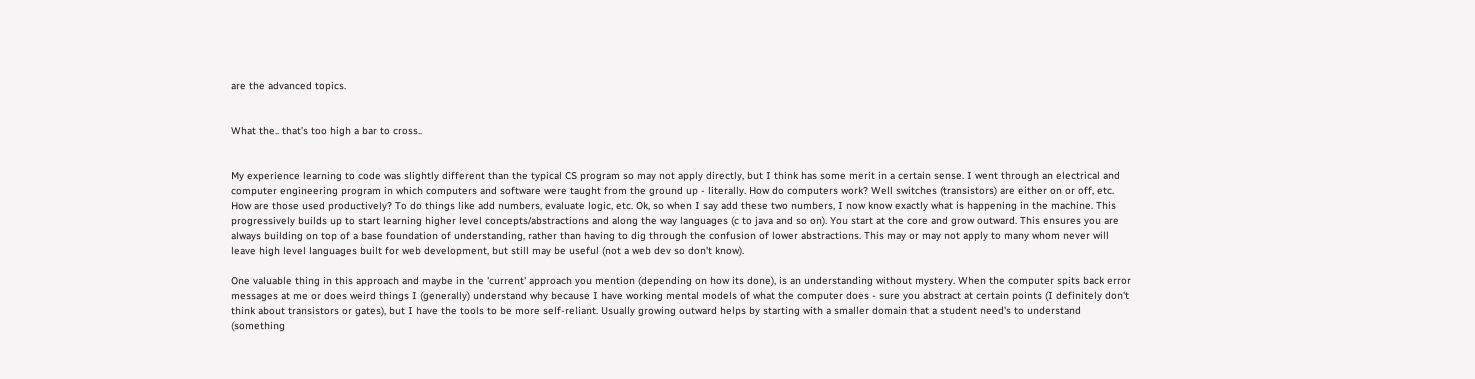are the advanced topics.


What the.. that’s too high a bar to cross..


My experience learning to code was slightly different than the typical CS program so may not apply directly, but I think has some merit in a certain sense. I went through an electrical and computer engineering program in which computers and software were taught from the ground up - literally. How do computers work? Well switches (transistors) are either on or off, etc. How are those used productively? To do things like add numbers, evaluate logic, etc. Ok, so when I say add these two numbers, I now know exactly what is happening in the machine. This progressively builds up to start learning higher level concepts/abstractions and along the way languages (c to java and so on). You start at the core and grow outward. This ensures you are always building on top of a base foundation of understanding, rather than having to dig through the confusion of lower abstractions. This may or may not apply to many whom never will leave high level languages built for web development, but still may be useful (not a web dev so don't know).

One valuable thing in this approach and maybe in the 'current' approach you mention (depending on how its done), is an understanding without mystery. When the computer spits back error messages at me or does weird things I (generally) understand why because I have working mental models of what the computer does - sure you abstract at certain points (I definitely don't think about transistors or gates), but I have the tools to be more self-reliant. Usually growing outward helps by starting with a smaller domain that a student need's to understand (something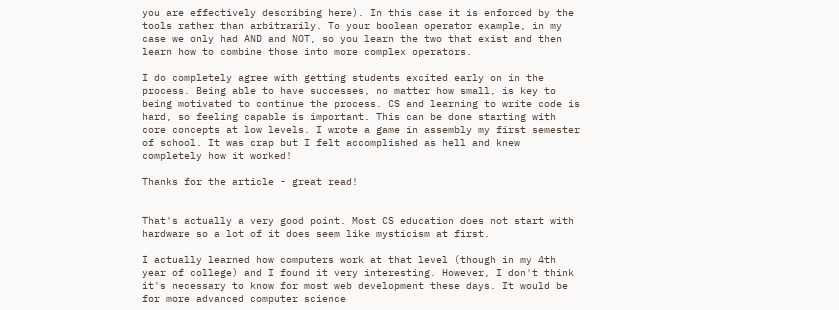you are effectively describing here). In this case it is enforced by the tools rather than arbitrarily. To your boolean operator example, in my case we only had AND and NOT, so you learn the two that exist and then learn how to combine those into more complex operators.

I do completely agree with getting students excited early on in the process. Being able to have successes, no matter how small, is key to being motivated to continue the process. CS and learning to write code is hard, so feeling capable is important. This can be done starting with core concepts at low levels. I wrote a game in assembly my first semester of school. It was crap but I felt accomplished as hell and knew completely how it worked!

Thanks for the article - great read!


That's actually a very good point. Most CS education does not start with hardware so a lot of it does seem like mysticism at first.

I actually learned how computers work at that level (though in my 4th year of college) and I found it very interesting. However, I don't think it's necessary to know for most web development these days. It would be for more advanced computer science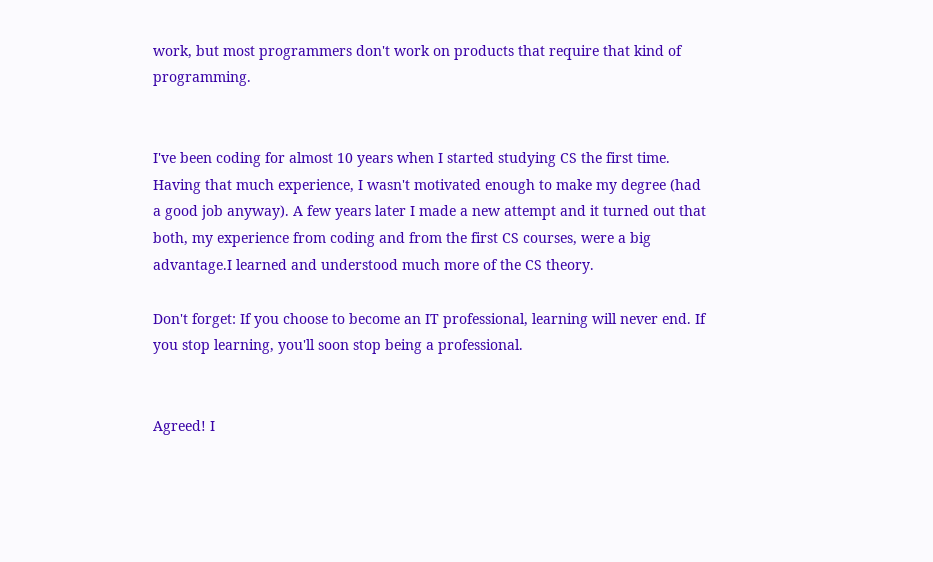work, but most programmers don't work on products that require that kind of programming.


I've been coding for almost 10 years when I started studying CS the first time. Having that much experience, I wasn't motivated enough to make my degree (had a good job anyway). A few years later I made a new attempt and it turned out that both, my experience from coding and from the first CS courses, were a big advantage.I learned and understood much more of the CS theory.

Don't forget: If you choose to become an IT professional, learning will never end. If you stop learning, you'll soon stop being a professional.


Agreed! I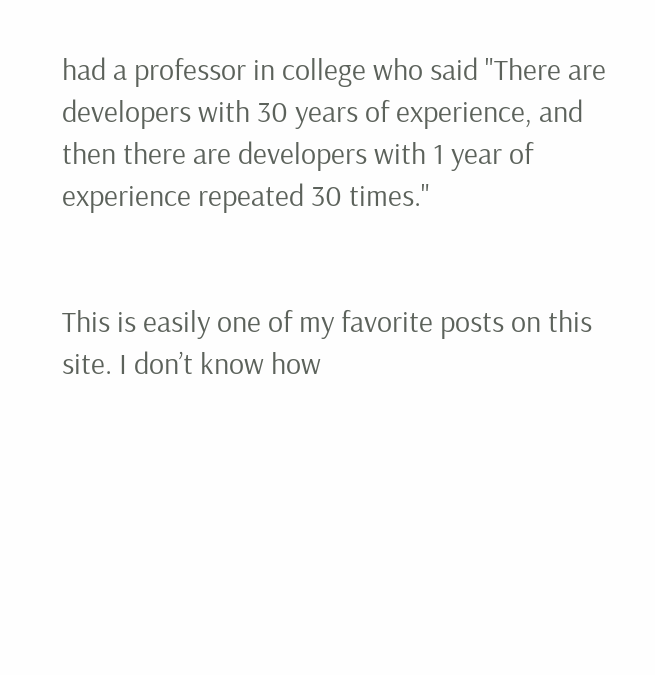had a professor in college who said "There are developers with 30 years of experience, and then there are developers with 1 year of experience repeated 30 times."


This is easily one of my favorite posts on this site. I don’t know how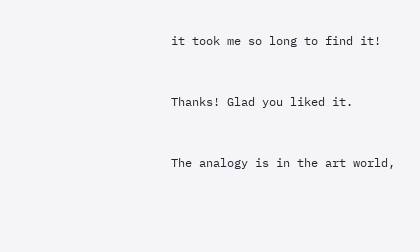it took me so long to find it!


Thanks! Glad you liked it.


The analogy is in the art world,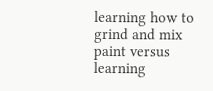learning how to grind and mix paint versus learning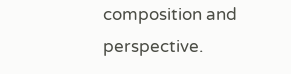composition and perspective.